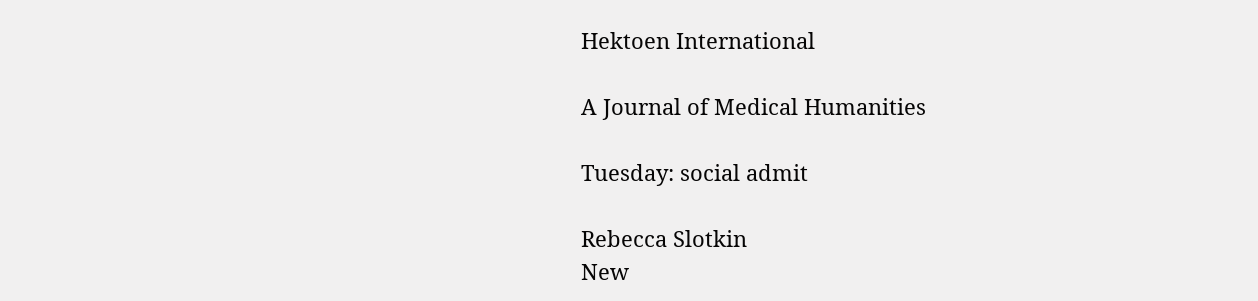Hektoen International

A Journal of Medical Humanities

Tuesday: social admit

Rebecca Slotkin
New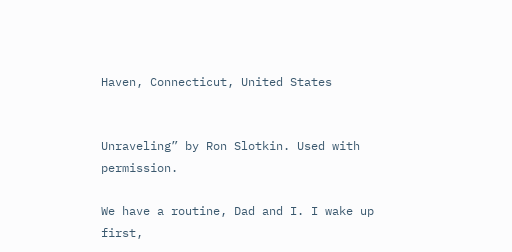Haven, Connecticut, United States


Unraveling” by Ron Slotkin. Used with permission.

We have a routine, Dad and I. I wake up first,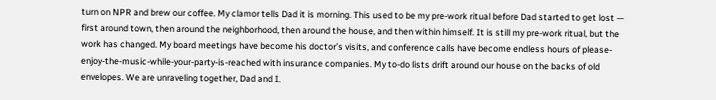turn on NPR and brew our coffee. My clamor tells Dad it is morning. This used to be my pre-work ritual before Dad started to get lost — first around town, then around the neighborhood, then around the house, and then within himself. It is still my pre-work ritual, but the work has changed. My board meetings have become his doctor’s visits, and conference calls have become endless hours of please-enjoy-the-music-while-your-party-is-reached with insurance companies. My to-do lists drift around our house on the backs of old envelopes. We are unraveling together, Dad and I.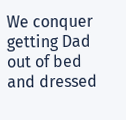We conquer getting Dad out of bed and dressed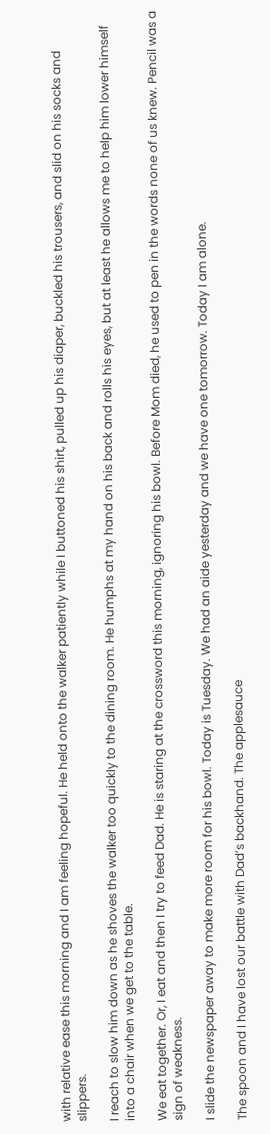with relative ease this morning and I am feeling hopeful. He held onto the walker patiently while I buttoned his shirt, pulled up his diaper, buckled his trousers, and slid on his socks and slippers.

I reach to slow him down as he shoves the walker too quickly to the dining room. He humphs at my hand on his back and rolls his eyes, but at least he allows me to help him lower himself into a chair when we get to the table.

We eat together. Or, I eat and then I try to feed Dad. He is staring at the crossword this morning, ignoring his bowl. Before Mom died, he used to pen in the words none of us knew. Pencil was a sign of weakness.

I slide the newspaper away to make more room for his bowl. Today is Tuesday. We had an aide yesterday and we have one tomorrow. Today I am alone.

The spoon and I have lost our battle with Dad’s backhand. The applesauce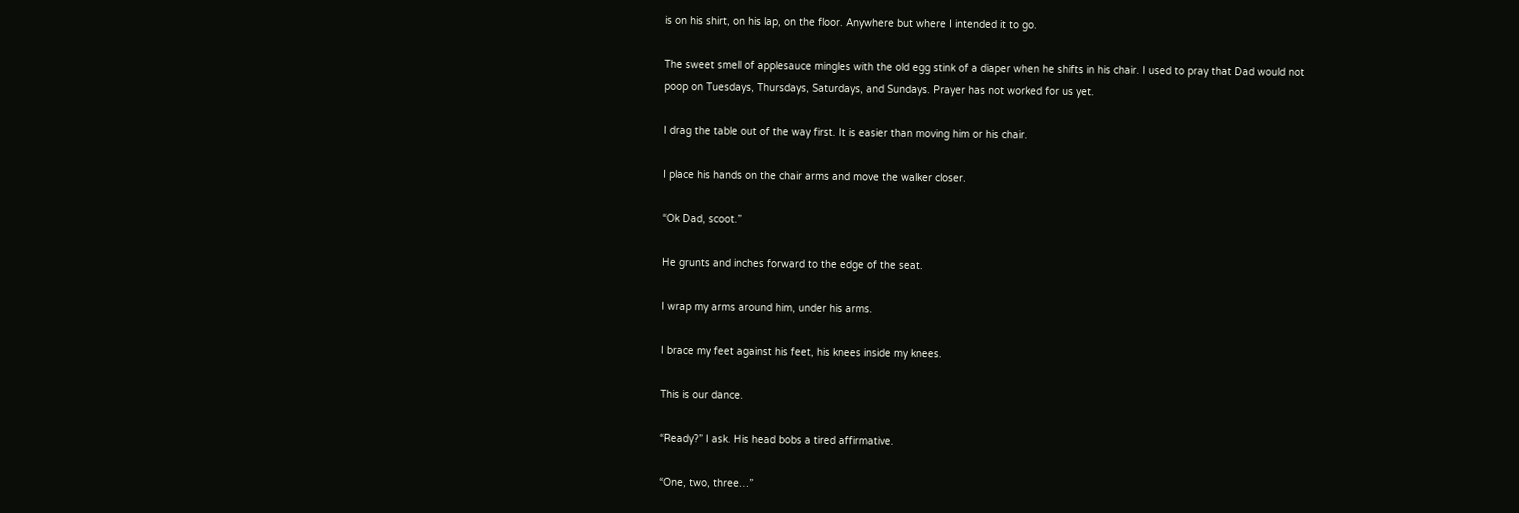is on his shirt, on his lap, on the floor. Anywhere but where I intended it to go.

The sweet smell of applesauce mingles with the old egg stink of a diaper when he shifts in his chair. I used to pray that Dad would not poop on Tuesdays, Thursdays, Saturdays, and Sundays. Prayer has not worked for us yet.

I drag the table out of the way first. It is easier than moving him or his chair.

I place his hands on the chair arms and move the walker closer.

“Ok Dad, scoot.”

He grunts and inches forward to the edge of the seat.

I wrap my arms around him, under his arms.

I brace my feet against his feet, his knees inside my knees.

This is our dance.

“Ready?” I ask. His head bobs a tired affirmative.

“One, two, three…”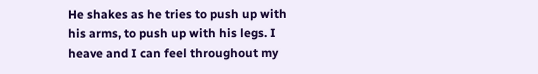He shakes as he tries to push up with his arms, to push up with his legs. I heave and I can feel throughout my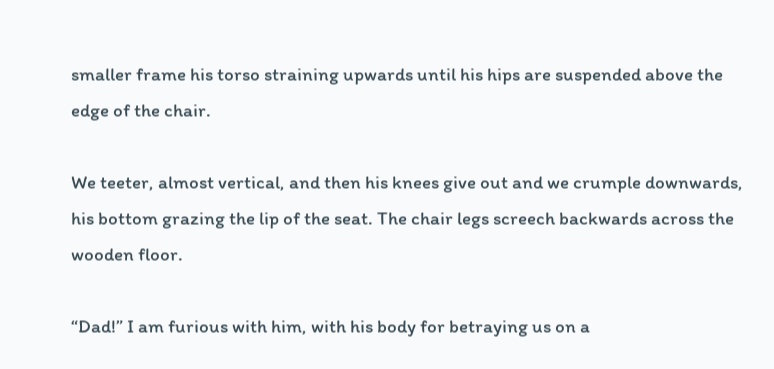smaller frame his torso straining upwards until his hips are suspended above the edge of the chair.

We teeter, almost vertical, and then his knees give out and we crumple downwards, his bottom grazing the lip of the seat. The chair legs screech backwards across the wooden floor.

“Dad!” I am furious with him, with his body for betraying us on a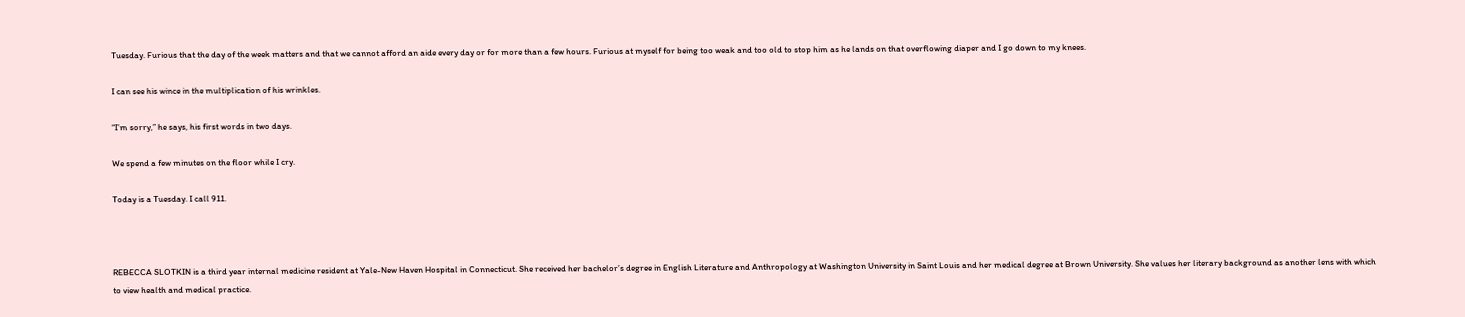Tuesday. Furious that the day of the week matters and that we cannot afford an aide every day or for more than a few hours. Furious at myself for being too weak and too old to stop him as he lands on that overflowing diaper and I go down to my knees.

I can see his wince in the multiplication of his wrinkles.

“I’m sorry,” he says, his first words in two days.

We spend a few minutes on the floor while I cry.

Today is a Tuesday. I call 911.



REBECCA SLOTKIN is a third year internal medicine resident at Yale-New Haven Hospital in Connecticut. She received her bachelor’s degree in English Literature and Anthropology at Washington University in Saint Louis and her medical degree at Brown University. She values her literary background as another lens with which to view health and medical practice.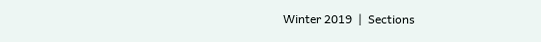Winter 2019  |  Sections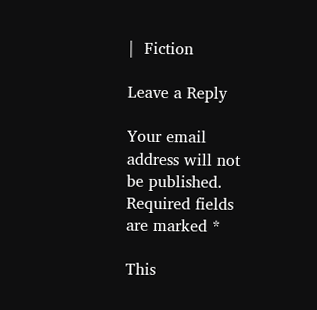|  Fiction

Leave a Reply

Your email address will not be published. Required fields are marked *

This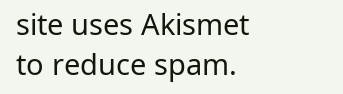site uses Akismet to reduce spam.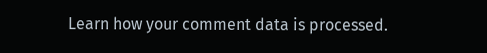Learn how your comment data is processed.